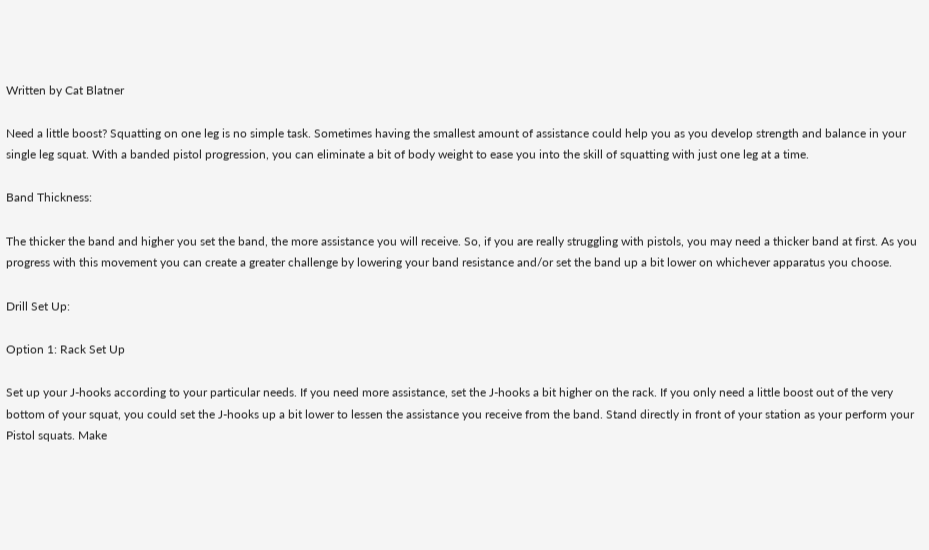Written by Cat Blatner

Need a little boost? Squatting on one leg is no simple task. Sometimes having the smallest amount of assistance could help you as you develop strength and balance in your single leg squat. With a banded pistol progression, you can eliminate a bit of body weight to ease you into the skill of squatting with just one leg at a time.

Band Thickness:

The thicker the band and higher you set the band, the more assistance you will receive. So, if you are really struggling with pistols, you may need a thicker band at first. As you progress with this movement you can create a greater challenge by lowering your band resistance and/or set the band up a bit lower on whichever apparatus you choose.

Drill Set Up:

Option 1: Rack Set Up

Set up your J-hooks according to your particular needs. If you need more assistance, set the J-hooks a bit higher on the rack. If you only need a little boost out of the very bottom of your squat, you could set the J-hooks up a bit lower to lessen the assistance you receive from the band. Stand directly in front of your station as your perform your Pistol squats. Make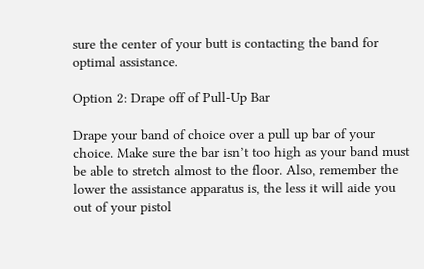sure the center of your butt is contacting the band for optimal assistance.

Option 2: Drape off of Pull-Up Bar

Drape your band of choice over a pull up bar of your choice. Make sure the bar isn’t too high as your band must be able to stretch almost to the floor. Also, remember the lower the assistance apparatus is, the less it will aide you out of your pistol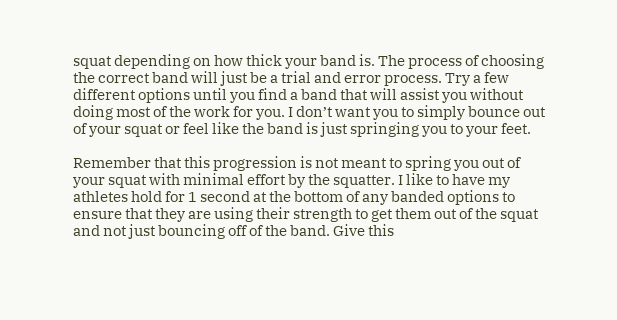squat depending on how thick your band is. The process of choosing the correct band will just be a trial and error process. Try a few different options until you find a band that will assist you without doing most of the work for you. I don’t want you to simply bounce out of your squat or feel like the band is just springing you to your feet.

Remember that this progression is not meant to spring you out of your squat with minimal effort by the squatter. I like to have my athletes hold for 1 second at the bottom of any banded options to ensure that they are using their strength to get them out of the squat and not just bouncing off of the band. Give this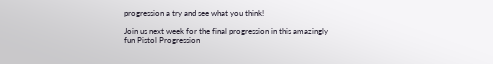progression a try and see what you think!

Join us next week for the final progression in this amazingly fun Pistol Progression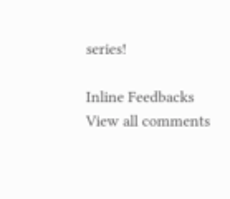series!

Inline Feedbacks
View all comments